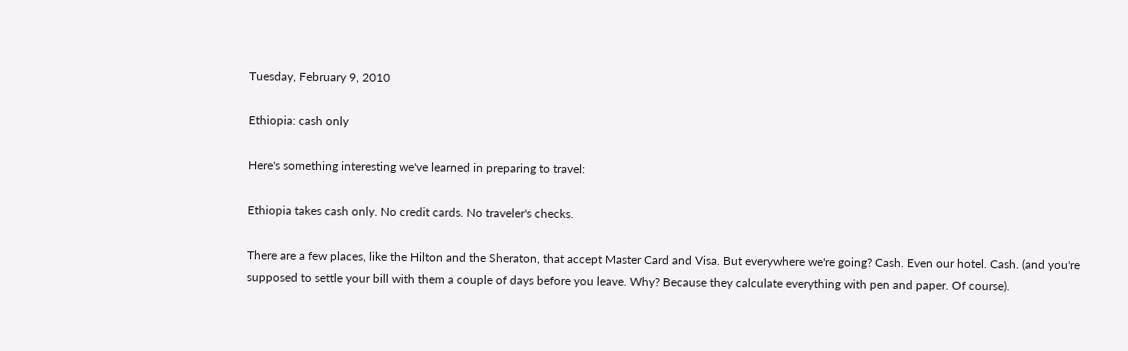Tuesday, February 9, 2010

Ethiopia: cash only

Here's something interesting we've learned in preparing to travel:

Ethiopia takes cash only. No credit cards. No traveler's checks.

There are a few places, like the Hilton and the Sheraton, that accept Master Card and Visa. But everywhere we're going? Cash. Even our hotel. Cash. (and you're supposed to settle your bill with them a couple of days before you leave. Why? Because they calculate everything with pen and paper. Of course).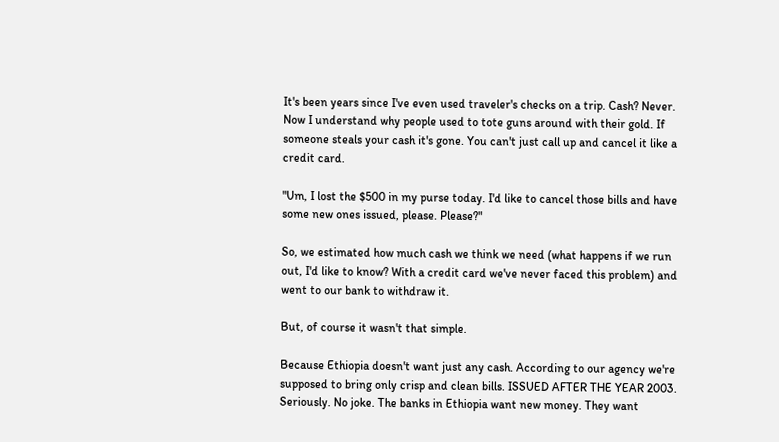It's been years since I've even used traveler's checks on a trip. Cash? Never. Now I understand why people used to tote guns around with their gold. If someone steals your cash it's gone. You can't just call up and cancel it like a credit card.

"Um, I lost the $500 in my purse today. I'd like to cancel those bills and have some new ones issued, please. Please?"

So, we estimated how much cash we think we need (what happens if we run out, I'd like to know? With a credit card we've never faced this problem) and went to our bank to withdraw it.

But, of course it wasn't that simple.

Because Ethiopia doesn't want just any cash. According to our agency we're supposed to bring only crisp and clean bills. ISSUED AFTER THE YEAR 2003. Seriously. No joke. The banks in Ethiopia want new money. They want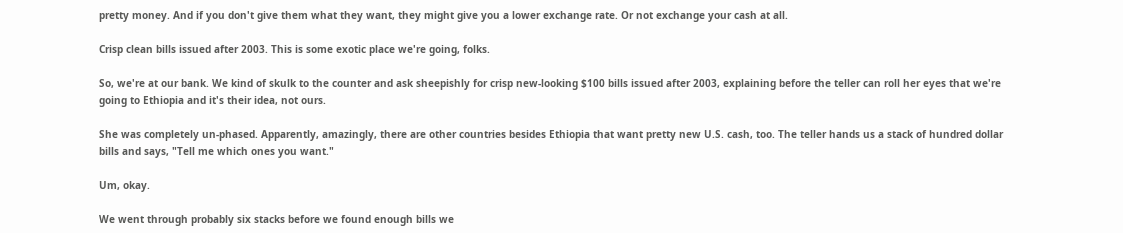pretty money. And if you don't give them what they want, they might give you a lower exchange rate. Or not exchange your cash at all.

Crisp clean bills issued after 2003. This is some exotic place we're going, folks.

So, we're at our bank. We kind of skulk to the counter and ask sheepishly for crisp new-looking $100 bills issued after 2003, explaining before the teller can roll her eyes that we're going to Ethiopia and it's their idea, not ours.

She was completely un-phased. Apparently, amazingly, there are other countries besides Ethiopia that want pretty new U.S. cash, too. The teller hands us a stack of hundred dollar bills and says, "Tell me which ones you want."

Um, okay.

We went through probably six stacks before we found enough bills we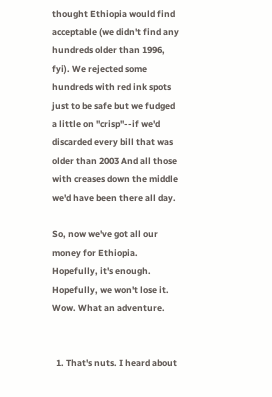thought Ethiopia would find acceptable (we didn't find any hundreds older than 1996, fyi). We rejected some hundreds with red ink spots just to be safe but we fudged a little on "crisp"--if we'd discarded every bill that was older than 2003 And all those with creases down the middle we'd have been there all day.

So, now we've got all our money for Ethiopia. Hopefully, it's enough. Hopefully, we won't lose it. Wow. What an adventure.


  1. That's nuts. I heard about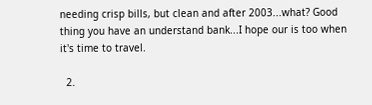needing crisp bills, but clean and after 2003...what? Good thing you have an understand bank...I hope our is too when it's time to travel.

  2.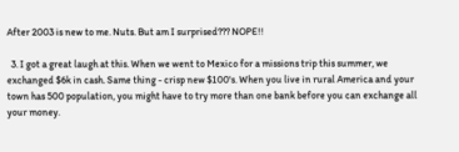After 2003 is new to me. Nuts. But am I surprised??? NOPE!!

  3. I got a great laugh at this. When we went to Mexico for a missions trip this summer, we exchanged $6k in cash. Same thing - crisp new $100's. When you live in rural America and your town has 500 population, you might have to try more than one bank before you can exchange all your money.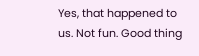Yes, that happened to us. Not fun. Good thing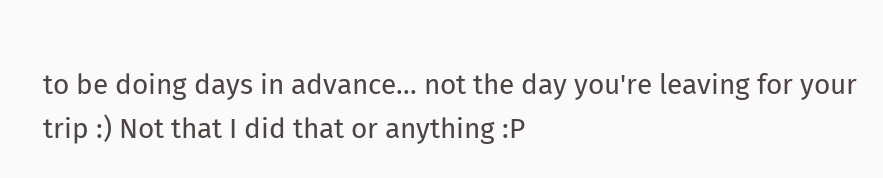to be doing days in advance... not the day you're leaving for your trip :) Not that I did that or anything :P